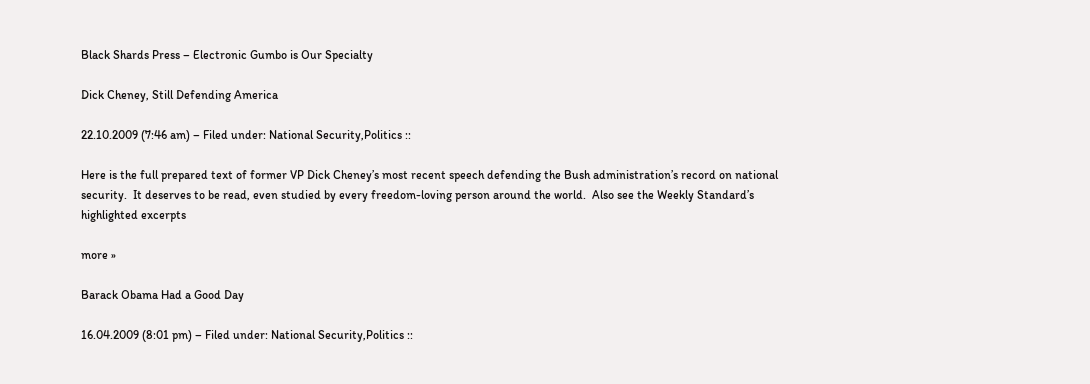Black Shards Press – Electronic Gumbo is Our Specialty

Dick Cheney, Still Defending America

22.10.2009 (7:46 am) – Filed under: National Security,Politics ::

Here is the full prepared text of former VP Dick Cheney’s most recent speech defending the Bush administration’s record on national security.  It deserves to be read, even studied by every freedom-loving person around the world.  Also see the Weekly Standard’s highlighted excerpts

more »

Barack Obama Had a Good Day

16.04.2009 (8:01 pm) – Filed under: National Security,Politics ::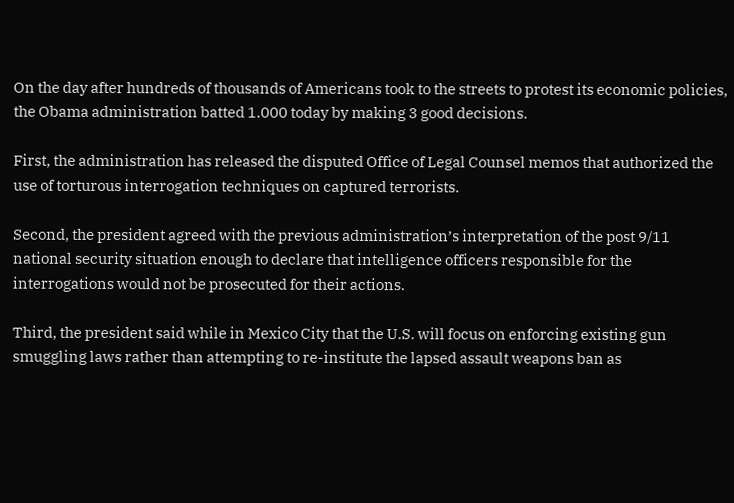On the day after hundreds of thousands of Americans took to the streets to protest its economic policies, the Obama administration batted 1.000 today by making 3 good decisions.

First, the administration has released the disputed Office of Legal Counsel memos that authorized the use of torturous interrogation techniques on captured terrorists.

Second, the president agreed with the previous administration’s interpretation of the post 9/11 national security situation enough to declare that intelligence officers responsible for the interrogations would not be prosecuted for their actions.

Third, the president said while in Mexico City that the U.S. will focus on enforcing existing gun smuggling laws rather than attempting to re-institute the lapsed assault weapons ban as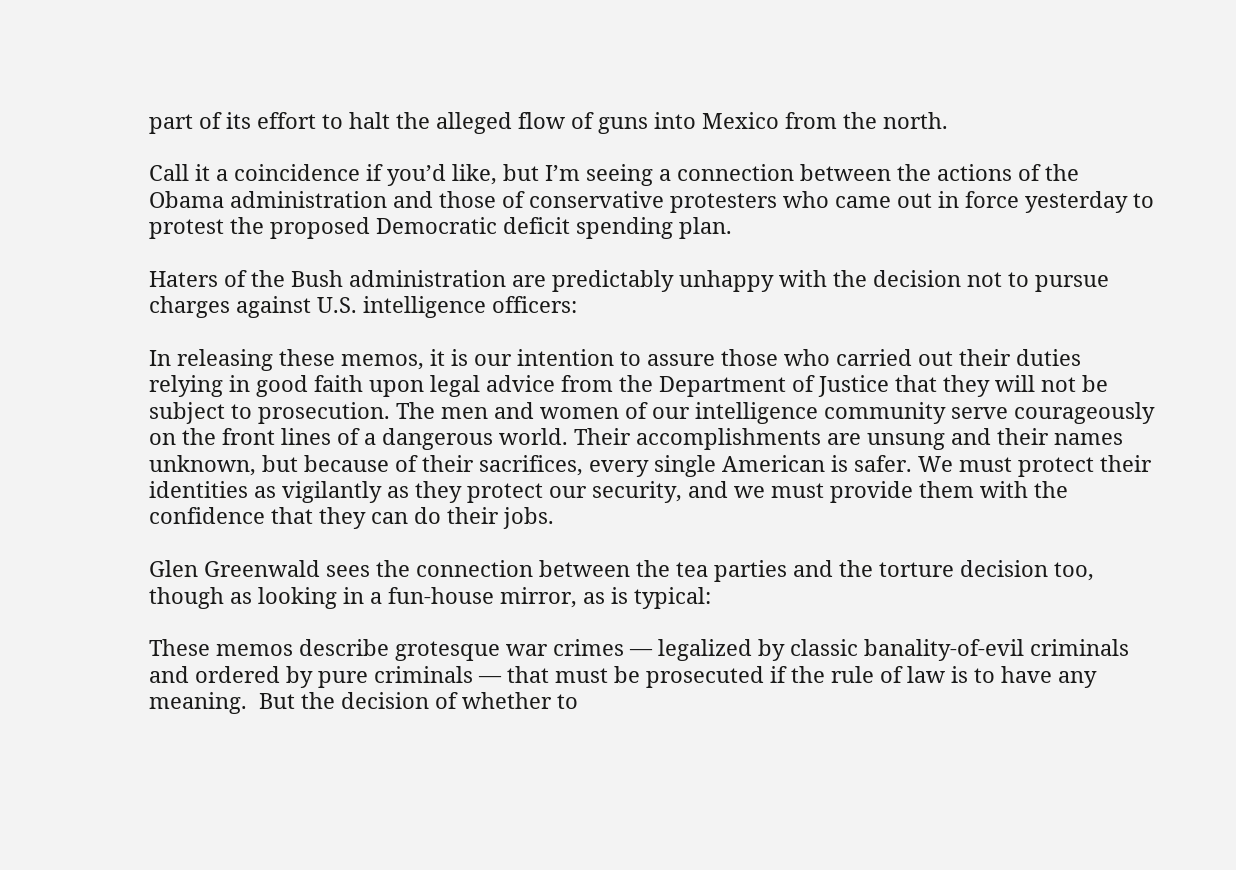part of its effort to halt the alleged flow of guns into Mexico from the north.

Call it a coincidence if you’d like, but I’m seeing a connection between the actions of the Obama administration and those of conservative protesters who came out in force yesterday to protest the proposed Democratic deficit spending plan.

Haters of the Bush administration are predictably unhappy with the decision not to pursue charges against U.S. intelligence officers:

In releasing these memos, it is our intention to assure those who carried out their duties relying in good faith upon legal advice from the Department of Justice that they will not be subject to prosecution. The men and women of our intelligence community serve courageously on the front lines of a dangerous world. Their accomplishments are unsung and their names unknown, but because of their sacrifices, every single American is safer. We must protect their identities as vigilantly as they protect our security, and we must provide them with the confidence that they can do their jobs.

Glen Greenwald sees the connection between the tea parties and the torture decision too, though as looking in a fun-house mirror, as is typical:

These memos describe grotesque war crimes — legalized by classic banality-of-evil criminals and ordered by pure criminals — that must be prosecuted if the rule of law is to have any meaning.  But the decision of whether to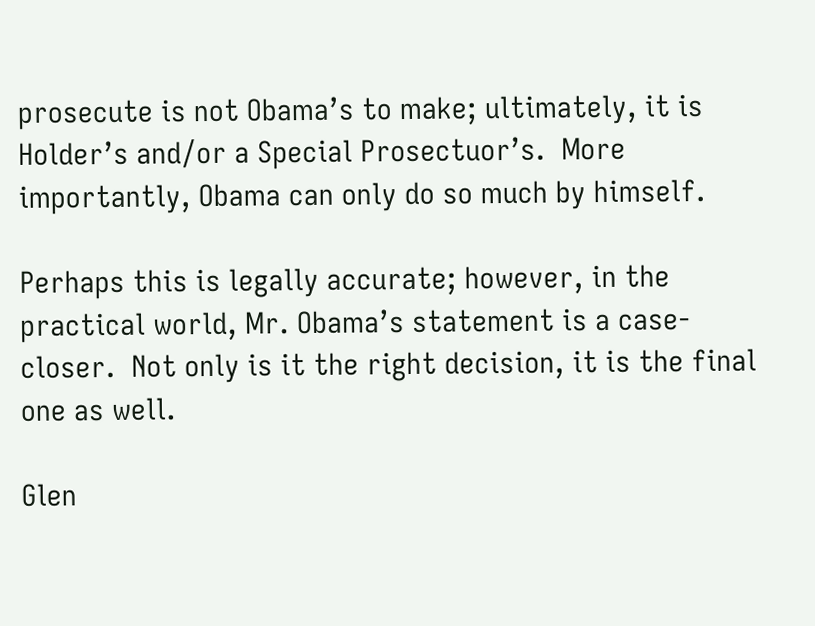prosecute is not Obama’s to make; ultimately, it is Holder’s and/or a Special Prosectuor’s.  More importantly, Obama can only do so much by himself.

Perhaps this is legally accurate; however, in the practical world, Mr. Obama’s statement is a case-closer.  Not only is it the right decision, it is the final one as well.

Glen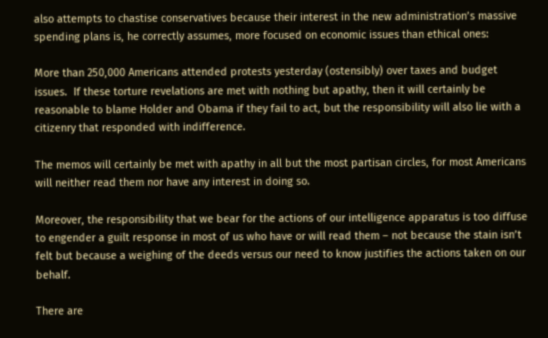also attempts to chastise conservatives because their interest in the new administration’s massive spending plans is, he correctly assumes, more focused on economic issues than ethical ones:

More than 250,000 Americans attended protests yesterday (ostensibly) over taxes and budget issues.  If these torture revelations are met with nothing but apathy, then it will certainly be reasonable to blame Holder and Obama if they fail to act, but the responsibility will also lie with a citizenry that responded with indifference.

The memos will certainly be met with apathy in all but the most partisan circles, for most Americans will neither read them nor have any interest in doing so.

Moreover, the responsibility that we bear for the actions of our intelligence apparatus is too diffuse to engender a guilt response in most of us who have or will read them – not because the stain isn’t felt but because a weighing of the deeds versus our need to know justifies the actions taken on our behalf.

There are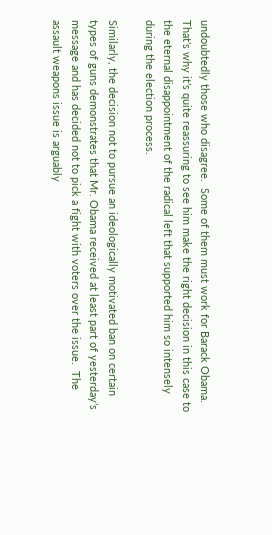undoubtedly those who disagree.  Some of them must work for Barack Obama.  That’s why it’s quite reassuring to see him make the right decision in this case to the eternal disappointment of the radical left that supported him so intensely during the election process.

Similarly, the decision not to pursue an ideologically motivated ban on certain types of guns demonstrates that Mr. Obama received at least part of yesterday’s message and has decided not to pick a fight with voters over the issue.  The assault weapons issue is arguably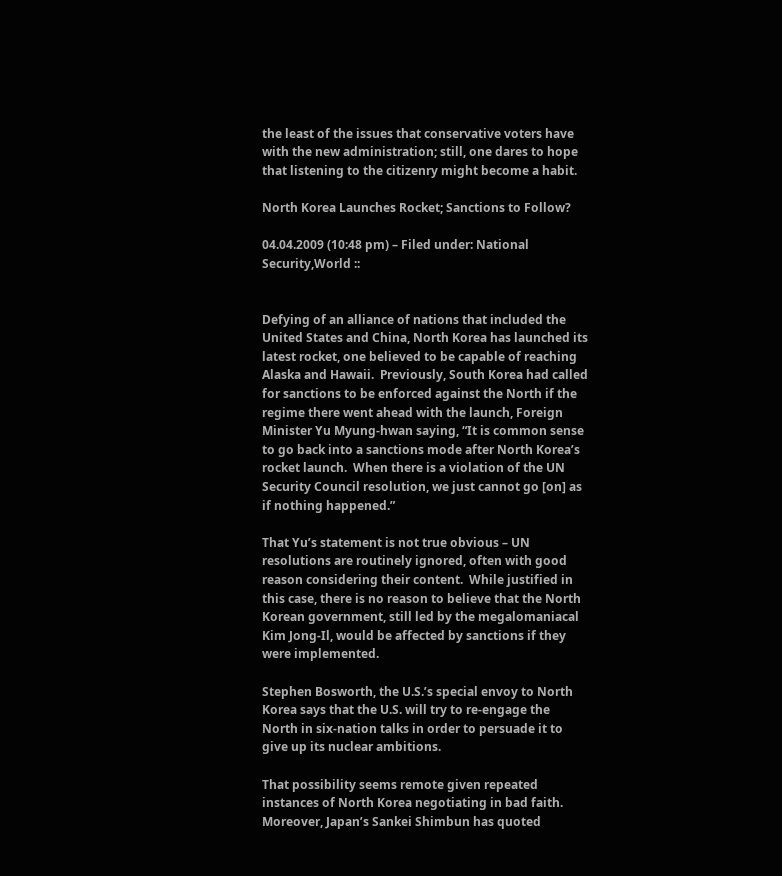the least of the issues that conservative voters have with the new administration; still, one dares to hope that listening to the citizenry might become a habit.

North Korea Launches Rocket; Sanctions to Follow?

04.04.2009 (10:48 pm) – Filed under: National Security,World ::


Defying of an alliance of nations that included the United States and China, North Korea has launched its latest rocket, one believed to be capable of reaching Alaska and Hawaii.  Previously, South Korea had called for sanctions to be enforced against the North if the regime there went ahead with the launch, Foreign Minister Yu Myung-hwan saying, “It is common sense to go back into a sanctions mode after North Korea’s rocket launch.  When there is a violation of the UN Security Council resolution, we just cannot go [on] as if nothing happened.”

That Yu’s statement is not true obvious – UN resolutions are routinely ignored, often with good reason considering their content.  While justified in this case, there is no reason to believe that the North Korean government, still led by the megalomaniacal Kim Jong-Il, would be affected by sanctions if they were implemented.

Stephen Bosworth, the U.S.’s special envoy to North Korea says that the U.S. will try to re-engage the North in six-nation talks in order to persuade it to give up its nuclear ambitions.

That possibility seems remote given repeated instances of North Korea negotiating in bad faith.  Moreover, Japan’s Sankei Shimbun has quoted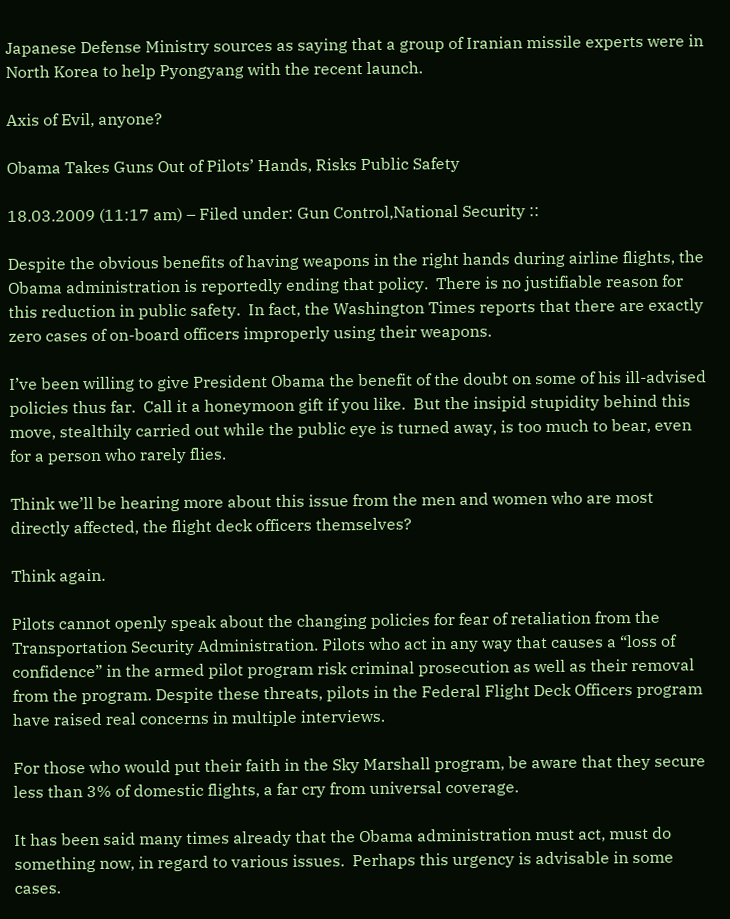Japanese Defense Ministry sources as saying that a group of Iranian missile experts were in North Korea to help Pyongyang with the recent launch.

Axis of Evil, anyone?

Obama Takes Guns Out of Pilots’ Hands, Risks Public Safety

18.03.2009 (11:17 am) – Filed under: Gun Control,National Security ::

Despite the obvious benefits of having weapons in the right hands during airline flights, the Obama administration is reportedly ending that policy.  There is no justifiable reason for this reduction in public safety.  In fact, the Washington Times reports that there are exactly zero cases of on-board officers improperly using their weapons.

I’ve been willing to give President Obama the benefit of the doubt on some of his ill-advised policies thus far.  Call it a honeymoon gift if you like.  But the insipid stupidity behind this move, stealthily carried out while the public eye is turned away, is too much to bear, even for a person who rarely flies.

Think we’ll be hearing more about this issue from the men and women who are most directly affected, the flight deck officers themselves?

Think again.

Pilots cannot openly speak about the changing policies for fear of retaliation from the Transportation Security Administration. Pilots who act in any way that causes a “loss of confidence” in the armed pilot program risk criminal prosecution as well as their removal from the program. Despite these threats, pilots in the Federal Flight Deck Officers program have raised real concerns in multiple interviews.

For those who would put their faith in the Sky Marshall program, be aware that they secure less than 3% of domestic flights, a far cry from universal coverage.

It has been said many times already that the Obama administration must act, must do something now, in regard to various issues.  Perhaps this urgency is advisable in some cases.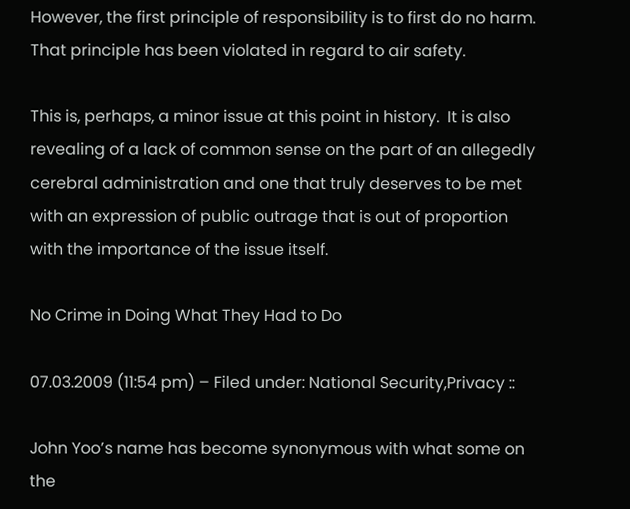However, the first principle of responsibility is to first do no harm.  That principle has been violated in regard to air safety.

This is, perhaps, a minor issue at this point in history.  It is also revealing of a lack of common sense on the part of an allegedly cerebral administration and one that truly deserves to be met with an expression of public outrage that is out of proportion with the importance of the issue itself.

No Crime in Doing What They Had to Do

07.03.2009 (11:54 pm) – Filed under: National Security,Privacy ::

John Yoo’s name has become synonymous with what some on the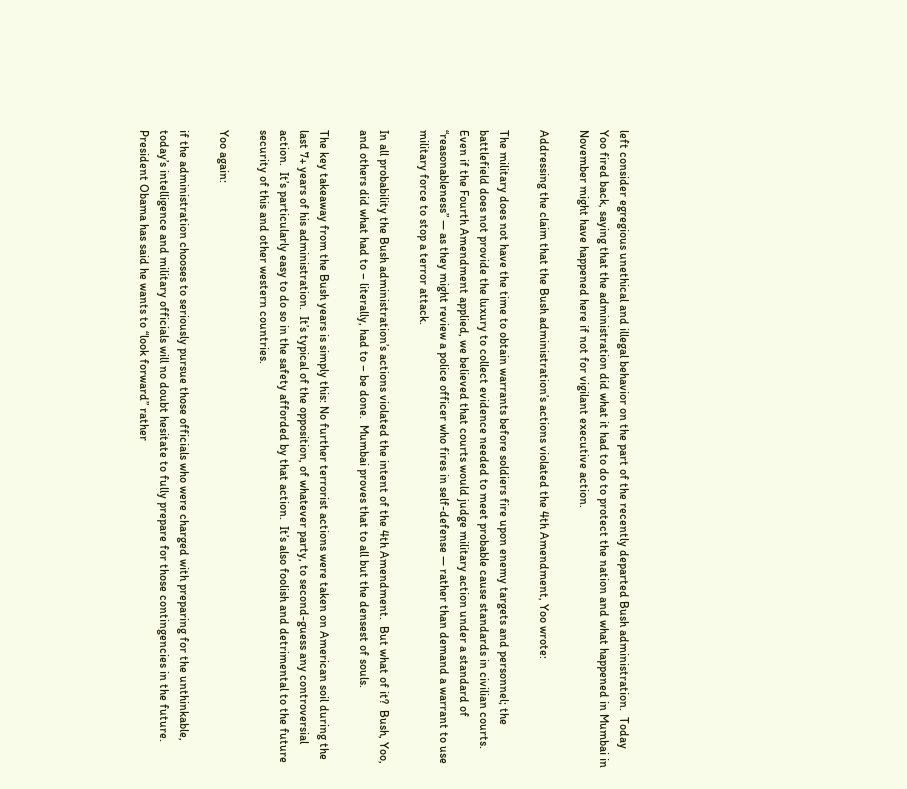left consider egregious unethical and illegal behavior on the part of the recently departed Bush administration.  Today Yoo fired back, saying that the administration did what it had to do to protect the nation and what happened in Mumbai in November might have happened here if not for vigilant executive action.

Addressing the claim that the Bush administration’s actions violated the 4th Amendment, Yoo wrote:

The military does not have the time to obtain warrants before soldiers fire upon enemy targets and personnel; the battlefield does not provide the luxury to collect evidence needed to meet probable cause standards in civilian courts. Even if the Fourth Amendment applied, we believed that courts would judge military action under a standard of “reasonableness” — as they might review a police officer who fires in self-defense — rather than demand a warrant to use military force to stop a terror attack.

In all probability the Bush administration’s actions violated the intent of the 4th Amendment.  But what of it?  Bush, Yoo, and others did what had to – literally, had to – be done.  Mumbai proves that to all but the densest of souls.

The key takeaway from the Bush years is simply this: No further terrorist actions were taken on American soil during the last 7+ years of his administration.  It’s typical of the opposition, of whatever party, to second-guess any controversial action.  It’s particularly easy to do so in the safety afforded by that action.  It’s also foolish and detrimental to the future security of this and other western countries.

Yoo again:

if the administration chooses to seriously pursue those officials who were charged with preparing for the unthinkable, today’s intelligence and military officials will no doubt hesitate to fully prepare for those contingencies in the future. President Obama has said he wants to “look forward” rather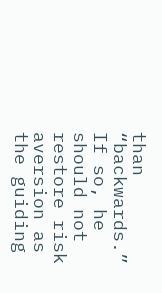than “backwards.” If so, he should not restore risk aversion as the guiding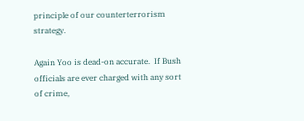principle of our counterterrorism strategy.

Again Yoo is dead-on accurate.  If Bush officials are ever charged with any sort of crime,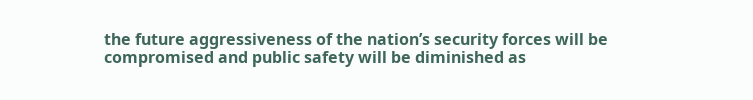the future aggressiveness of the nation’s security forces will be compromised and public safety will be diminished as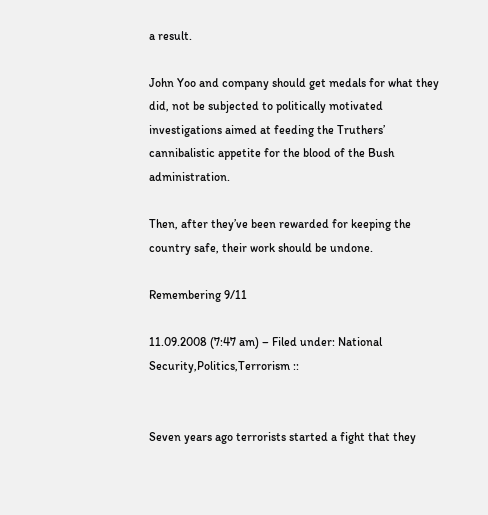a result.

John Yoo and company should get medals for what they did, not be subjected to politically motivated investigations aimed at feeding the Truthers’ cannibalistic appetite for the blood of the Bush administration.

Then, after they’ve been rewarded for keeping the country safe, their work should be undone.

Remembering 9/11

11.09.2008 (7:47 am) – Filed under: National Security,Politics,Terrorism ::


Seven years ago terrorists started a fight that they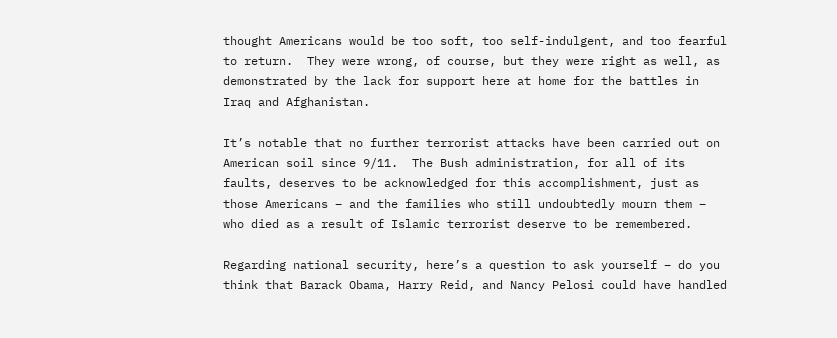thought Americans would be too soft, too self-indulgent, and too fearful to return.  They were wrong, of course, but they were right as well, as demonstrated by the lack for support here at home for the battles in Iraq and Afghanistan.

It’s notable that no further terrorist attacks have been carried out on American soil since 9/11.  The Bush administration, for all of its faults, deserves to be acknowledged for this accomplishment, just as those Americans – and the families who still undoubtedly mourn them – who died as a result of Islamic terrorist deserve to be remembered.

Regarding national security, here’s a question to ask yourself – do you think that Barack Obama, Harry Reid, and Nancy Pelosi could have handled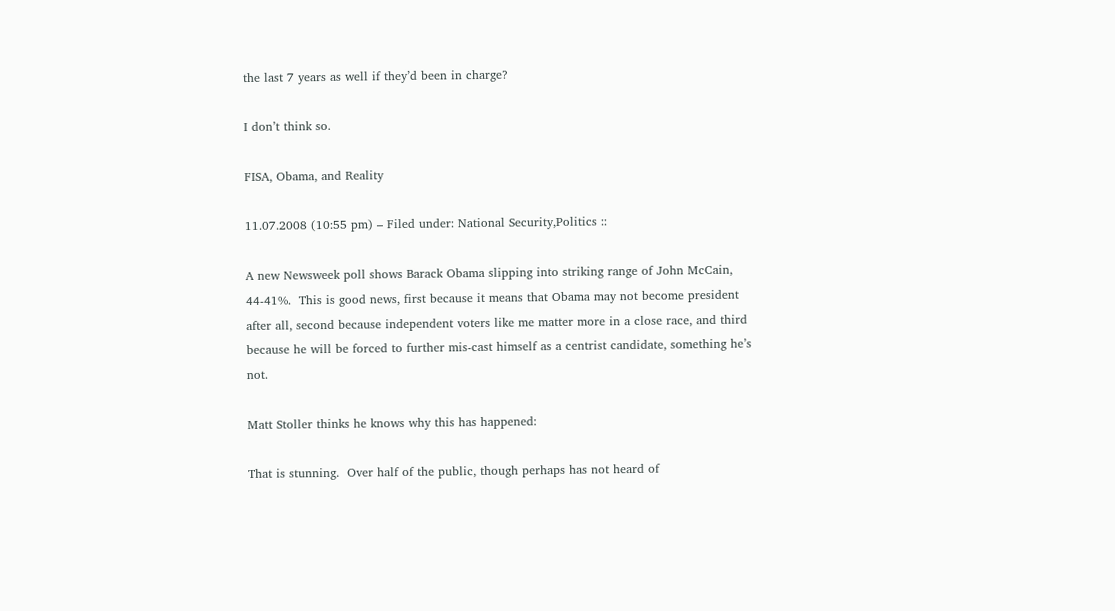the last 7 years as well if they’d been in charge?

I don’t think so.

FISA, Obama, and Reality

11.07.2008 (10:55 pm) – Filed under: National Security,Politics ::

A new Newsweek poll shows Barack Obama slipping into striking range of John McCain, 44-41%.  This is good news, first because it means that Obama may not become president after all, second because independent voters like me matter more in a close race, and third because he will be forced to further mis-cast himself as a centrist candidate, something he’s not.

Matt Stoller thinks he knows why this has happened:

That is stunning.  Over half of the public, though perhaps has not heard of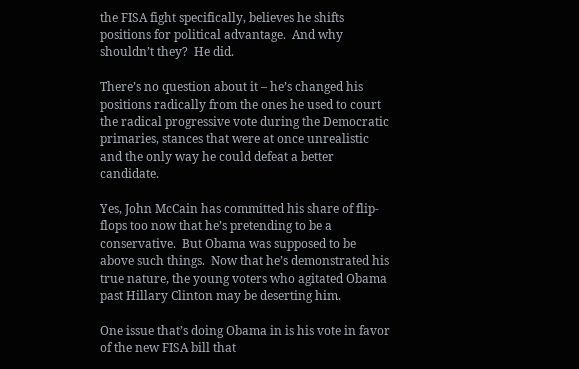the FISA fight specifically, believes he shifts positions for political advantage.  And why shouldn’t they?  He did.

There’s no question about it – he’s changed his positions radically from the ones he used to court the radical progressive vote during the Democratic primaries, stances that were at once unrealistic and the only way he could defeat a better candidate.

Yes, John McCain has committed his share of flip-flops too now that he’s pretending to be a conservative.  But Obama was supposed to be above such things.  Now that he’s demonstrated his true nature, the young voters who agitated Obama past Hillary Clinton may be deserting him.

One issue that’s doing Obama in is his vote in favor of the new FISA bill that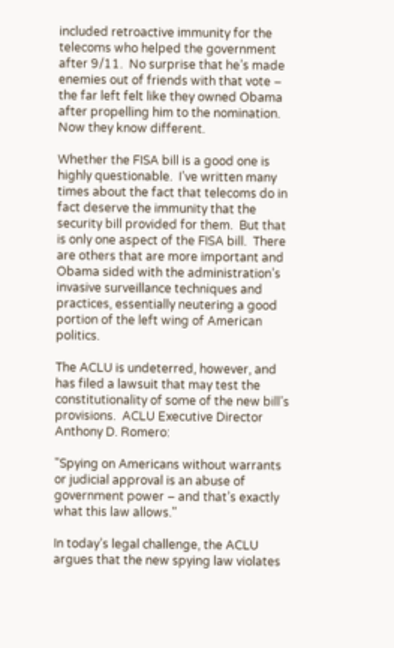included retroactive immunity for the telecoms who helped the government after 9/11.  No surprise that he’s made enemies out of friends with that vote – the far left felt like they owned Obama after propelling him to the nomination.  Now they know different.

Whether the FISA bill is a good one is highly questionable.  I’ve written many times about the fact that telecoms do in fact deserve the immunity that the security bill provided for them.  But that is only one aspect of the FISA bill.  There are others that are more important and Obama sided with the administration’s invasive surveillance techniques and practices, essentially neutering a good portion of the left wing of American politics.

The ACLU is undeterred, however, and has filed a lawsuit that may test the constitutionality of some of the new bill’s provisions.  ACLU Executive Director Anthony D. Romero:

"Spying on Americans without warrants or judicial approval is an abuse of government power – and that’s exactly what this law allows."

In today’s legal challenge, the ACLU argues that the new spying law violates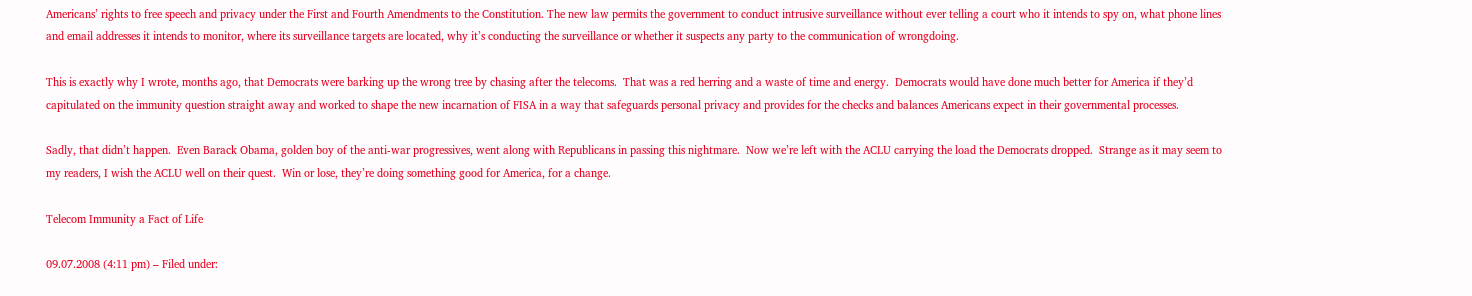Americans’ rights to free speech and privacy under the First and Fourth Amendments to the Constitution. The new law permits the government to conduct intrusive surveillance without ever telling a court who it intends to spy on, what phone lines and email addresses it intends to monitor, where its surveillance targets are located, why it’s conducting the surveillance or whether it suspects any party to the communication of wrongdoing.

This is exactly why I wrote, months ago, that Democrats were barking up the wrong tree by chasing after the telecoms.  That was a red herring and a waste of time and energy.  Democrats would have done much better for America if they’d capitulated on the immunity question straight away and worked to shape the new incarnation of FISA in a way that safeguards personal privacy and provides for the checks and balances Americans expect in their governmental processes.

Sadly, that didn’t happen.  Even Barack Obama, golden boy of the anti-war progressives, went along with Republicans in passing this nightmare.  Now we’re left with the ACLU carrying the load the Democrats dropped.  Strange as it may seem to my readers, I wish the ACLU well on their quest.  Win or lose, they’re doing something good for America, for a change.

Telecom Immunity a Fact of Life

09.07.2008 (4:11 pm) – Filed under: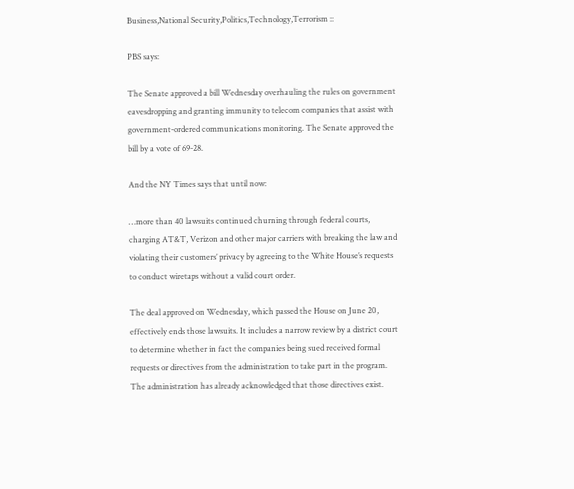Business,National Security,Politics,Technology,Terrorism ::

PBS says:

The Senate approved a bill Wednesday overhauling the rules on government eavesdropping and granting immunity to telecom companies that assist with government-ordered communications monitoring. The Senate approved the bill by a vote of 69-28.

And the NY Times says that until now:

…more than 40 lawsuits continued churning through federal courts, charging AT&T, Verizon and other major carriers with breaking the law and violating their customers’ privacy by agreeing to the White House’s requests to conduct wiretaps without a valid court order.

The deal approved on Wednesday, which passed the House on June 20, effectively ends those lawsuits. It includes a narrow review by a district court to determine whether in fact the companies being sued received formal requests or directives from the administration to take part in the program. The administration has already acknowledged that those directives exist.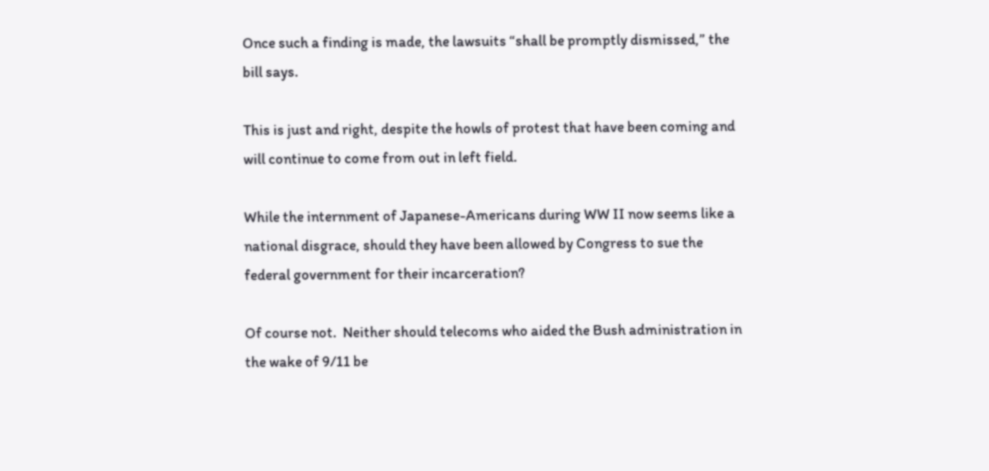Once such a finding is made, the lawsuits “shall be promptly dismissed,” the bill says.

This is just and right, despite the howls of protest that have been coming and will continue to come from out in left field.

While the internment of Japanese-Americans during WW II now seems like a national disgrace, should they have been allowed by Congress to sue the federal government for their incarceration?

Of course not.  Neither should telecoms who aided the Bush administration in the wake of 9/11 be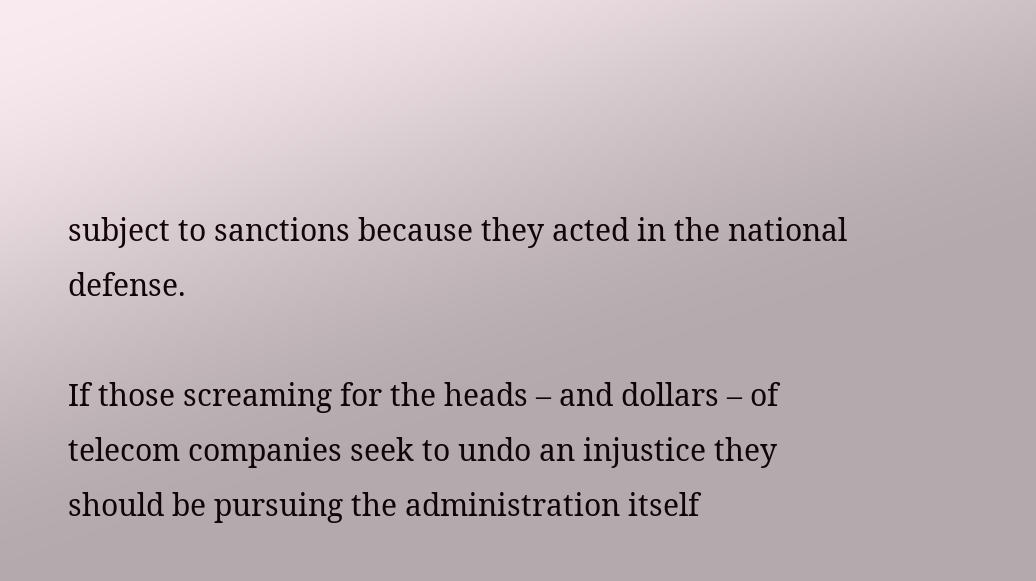subject to sanctions because they acted in the national defense.

If those screaming for the heads – and dollars – of telecom companies seek to undo an injustice they should be pursuing the administration itself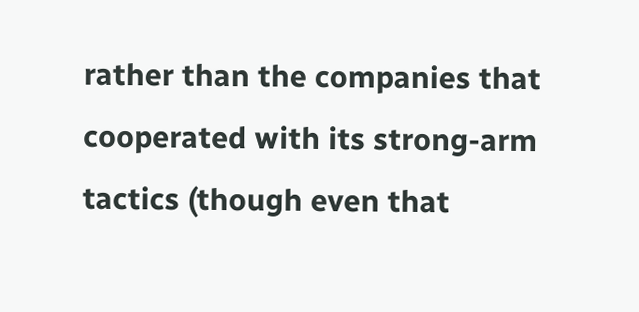rather than the companies that cooperated with its strong-arm tactics (though even that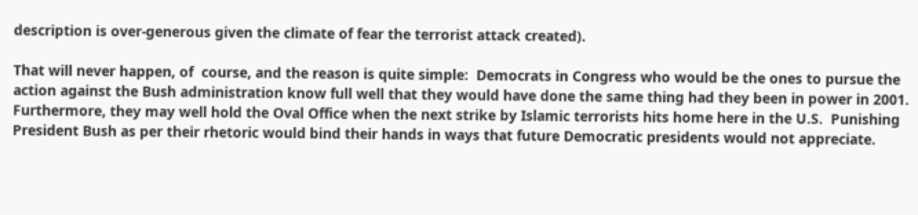description is over-generous given the climate of fear the terrorist attack created).

That will never happen, of  course, and the reason is quite simple:  Democrats in Congress who would be the ones to pursue the action against the Bush administration know full well that they would have done the same thing had they been in power in 2001.  Furthermore, they may well hold the Oval Office when the next strike by Islamic terrorists hits home here in the U.S.  Punishing President Bush as per their rhetoric would bind their hands in ways that future Democratic presidents would not appreciate.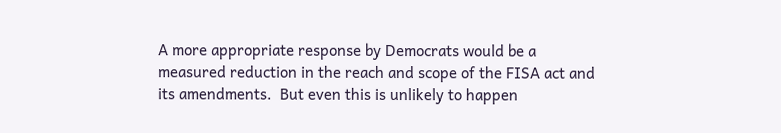A more appropriate response by Democrats would be a measured reduction in the reach and scope of the FISA act and its amendments.  But even this is unlikely to happen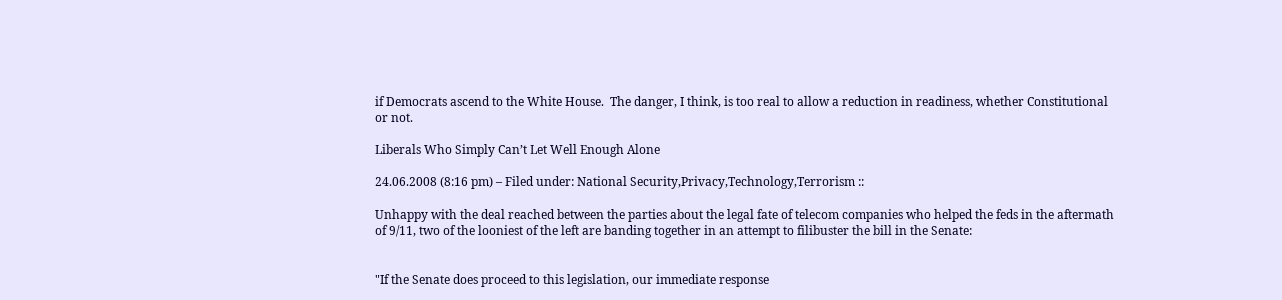if Democrats ascend to the White House.  The danger, I think, is too real to allow a reduction in readiness, whether Constitutional or not.

Liberals Who Simply Can’t Let Well Enough Alone

24.06.2008 (8:16 pm) – Filed under: National Security,Privacy,Technology,Terrorism ::

Unhappy with the deal reached between the parties about the legal fate of telecom companies who helped the feds in the aftermath of 9/11, two of the looniest of the left are banding together in an attempt to filibuster the bill in the Senate:


"If the Senate does proceed to this legislation, our immediate response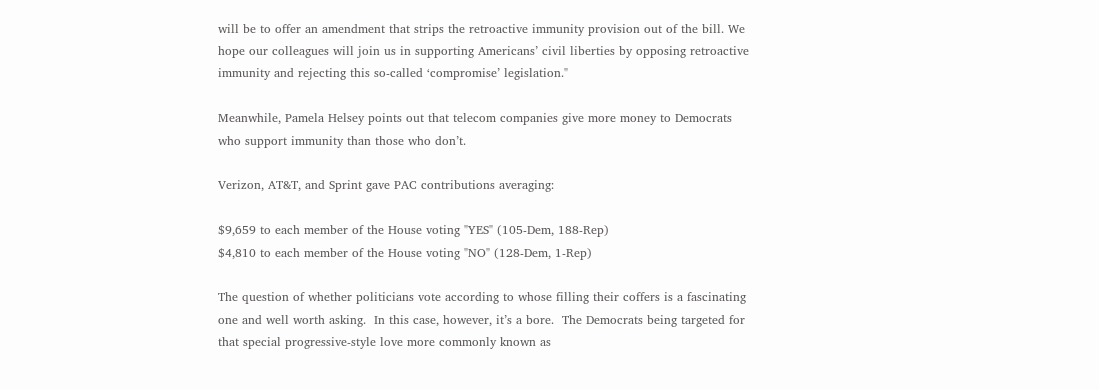will be to offer an amendment that strips the retroactive immunity provision out of the bill. We hope our colleagues will join us in supporting Americans’ civil liberties by opposing retroactive immunity and rejecting this so-called ‘compromise’ legislation."

Meanwhile, Pamela Helsey points out that telecom companies give more money to Democrats who support immunity than those who don’t.

Verizon, AT&T, and Sprint gave PAC contributions averaging:

$9,659 to each member of the House voting "YES" (105-Dem, 188-Rep)
$4,810 to each member of the House voting "NO" (128-Dem, 1-Rep)

The question of whether politicians vote according to whose filling their coffers is a fascinating one and well worth asking.  In this case, however, it’s a bore.  The Democrats being targeted for that special progressive-style love more commonly known as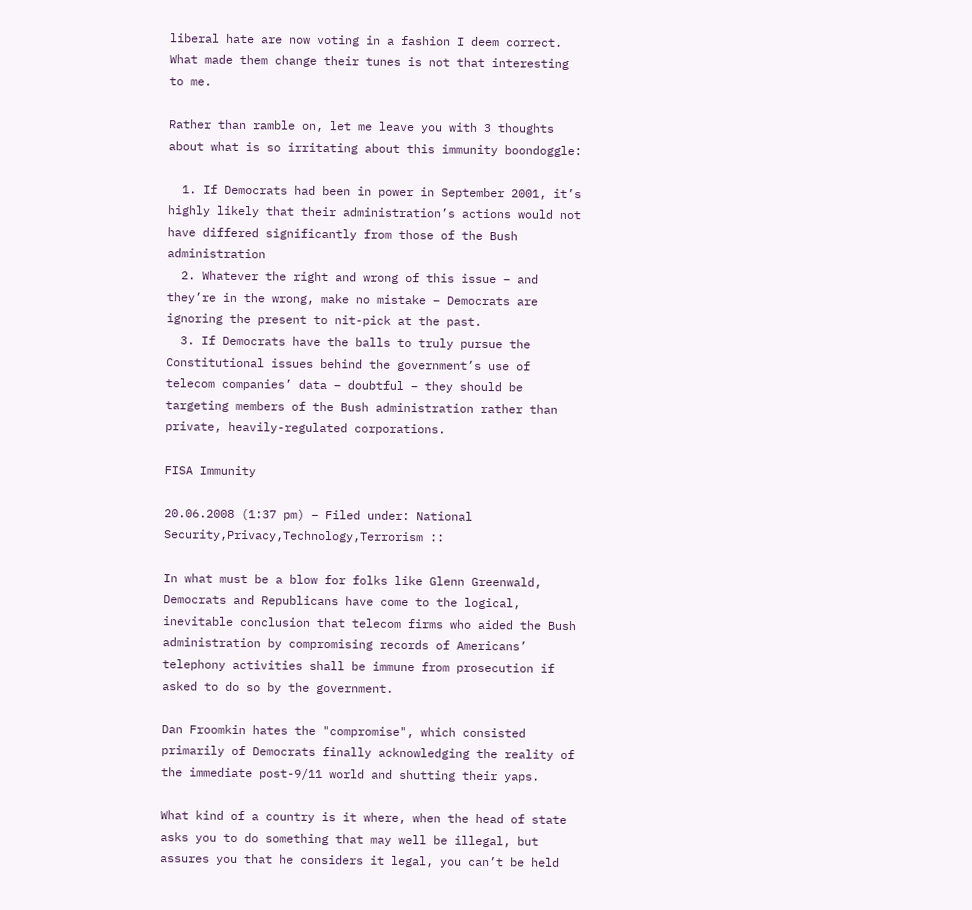liberal hate are now voting in a fashion I deem correct.  What made them change their tunes is not that interesting to me.

Rather than ramble on, let me leave you with 3 thoughts about what is so irritating about this immunity boondoggle:

  1. If Democrats had been in power in September 2001, it’s highly likely that their administration’s actions would not have differed significantly from those of the Bush administration
  2. Whatever the right and wrong of this issue – and they’re in the wrong, make no mistake – Democrats are ignoring the present to nit-pick at the past.
  3. If Democrats have the balls to truly pursue the Constitutional issues behind the government’s use of telecom companies’ data – doubtful – they should be targeting members of the Bush administration rather than private, heavily-regulated corporations.

FISA Immunity

20.06.2008 (1:37 pm) – Filed under: National Security,Privacy,Technology,Terrorism ::

In what must be a blow for folks like Glenn Greenwald, Democrats and Republicans have come to the logical, inevitable conclusion that telecom firms who aided the Bush administration by compromising records of Americans’ telephony activities shall be immune from prosecution if asked to do so by the government.

Dan Froomkin hates the "compromise", which consisted primarily of Democrats finally acknowledging the reality of the immediate post-9/11 world and shutting their yaps.

What kind of a country is it where, when the head of state asks you to do something that may well be illegal, but assures you that he considers it legal, you can’t be held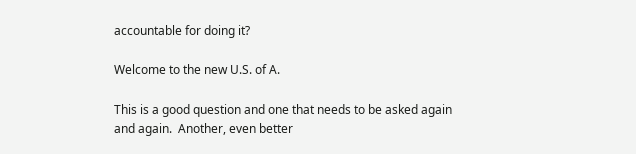accountable for doing it?

Welcome to the new U.S. of A.

This is a good question and one that needs to be asked again and again.  Another, even better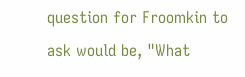question for Froomkin to ask would be, "What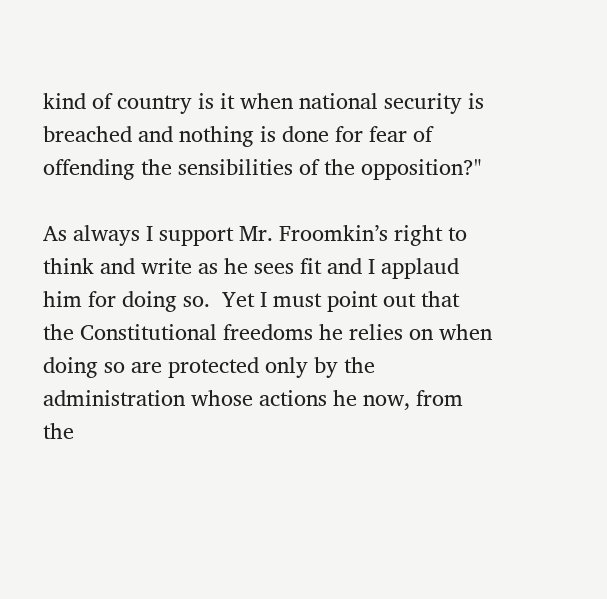kind of country is it when national security is breached and nothing is done for fear of offending the sensibilities of the opposition?"

As always I support Mr. Froomkin’s right to think and write as he sees fit and I applaud him for doing so.  Yet I must point out that the Constitutional freedoms he relies on when doing so are protected only by the administration whose actions he now, from the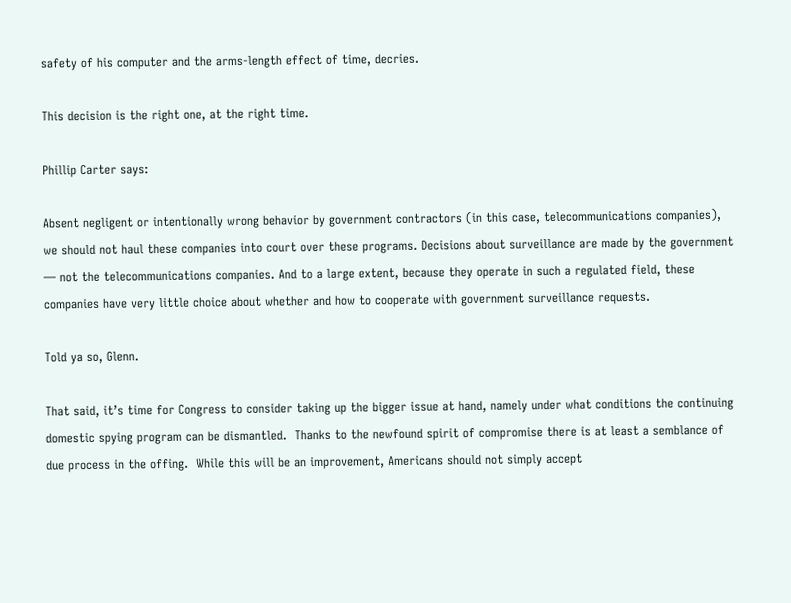safety of his computer and the arms-length effect of time, decries.

This decision is the right one, at the right time.

Phillip Carter says:

Absent negligent or intentionally wrong behavior by government contractors (in this case, telecommunications companies), we should not haul these companies into court over these programs. Decisions about surveillance are made by the government — not the telecommunications companies. And to a large extent, because they operate in such a regulated field, these companies have very little choice about whether and how to cooperate with government surveillance requests.

Told ya so, Glenn.

That said, it’s time for Congress to consider taking up the bigger issue at hand, namely under what conditions the continuing domestic spying program can be dismantled.  Thanks to the newfound spirit of compromise there is at least a semblance of due process in the offing.  While this will be an improvement, Americans should not simply accept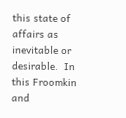this state of affairs as inevitable or desirable.  In this Froomkin and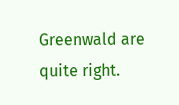Greenwald are quite right.